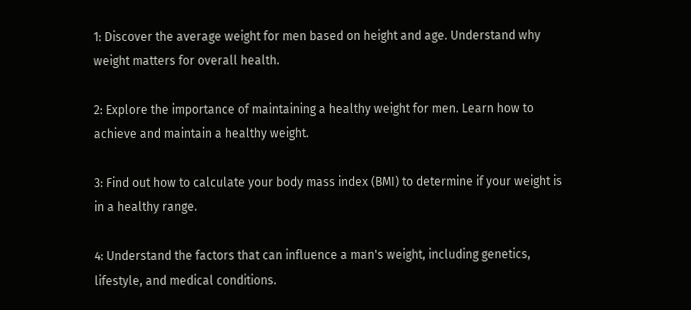1: Discover the average weight for men based on height and age. Understand why weight matters for overall health.

2: Explore the importance of maintaining a healthy weight for men. Learn how to achieve and maintain a healthy weight.

3: Find out how to calculate your body mass index (BMI) to determine if your weight is in a healthy range.

4: Understand the factors that can influence a man's weight, including genetics, lifestyle, and medical conditions.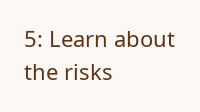5: Learn about the risks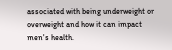associated with being underweight or overweight and how it can impact men's health.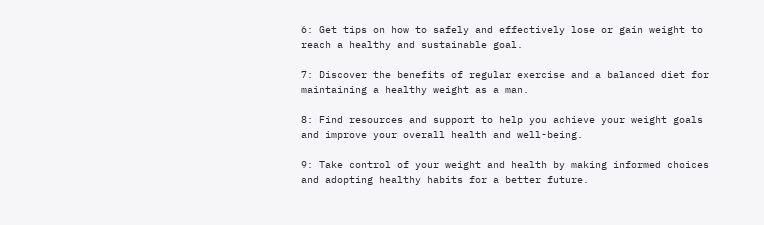6: Get tips on how to safely and effectively lose or gain weight to reach a healthy and sustainable goal.

7: Discover the benefits of regular exercise and a balanced diet for maintaining a healthy weight as a man.

8: Find resources and support to help you achieve your weight goals and improve your overall health and well-being.

9: Take control of your weight and health by making informed choices and adopting healthy habits for a better future.